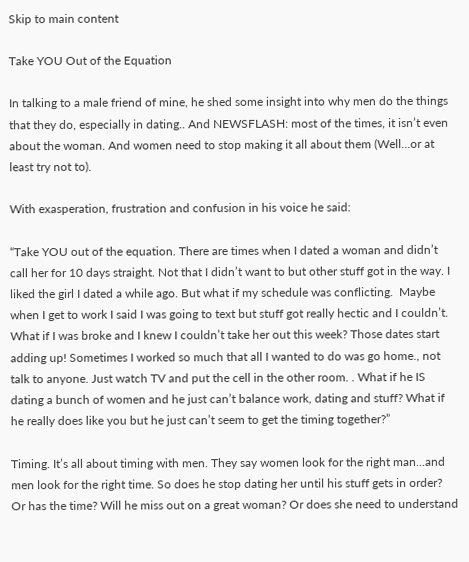Skip to main content

Take YOU Out of the Equation

In talking to a male friend of mine, he shed some insight into why men do the things that they do, especially in dating.. And NEWSFLASH: most of the times, it isn’t even about the woman. And women need to stop making it all about them (Well…or at least try not to).

With exasperation, frustration and confusion in his voice he said:

“Take YOU out of the equation. There are times when I dated a woman and didn’t call her for 10 days straight. Not that I didn’t want to but other stuff got in the way. I liked the girl I dated a while ago. But what if my schedule was conflicting.  Maybe when I get to work I said I was going to text but stuff got really hectic and I couldn’t. What if I was broke and I knew I couldn’t take her out this week? Those dates start adding up! Sometimes I worked so much that all I wanted to do was go home., not talk to anyone. Just watch TV and put the cell in the other room. . What if he IS dating a bunch of women and he just can’t balance work, dating and stuff? What if he really does like you but he just can’t seem to get the timing together?”

Timing. It’s all about timing with men. They say women look for the right man...and men look for the right time. So does he stop dating her until his stuff gets in order?  Or has the time? Will he miss out on a great woman? Or does she need to understand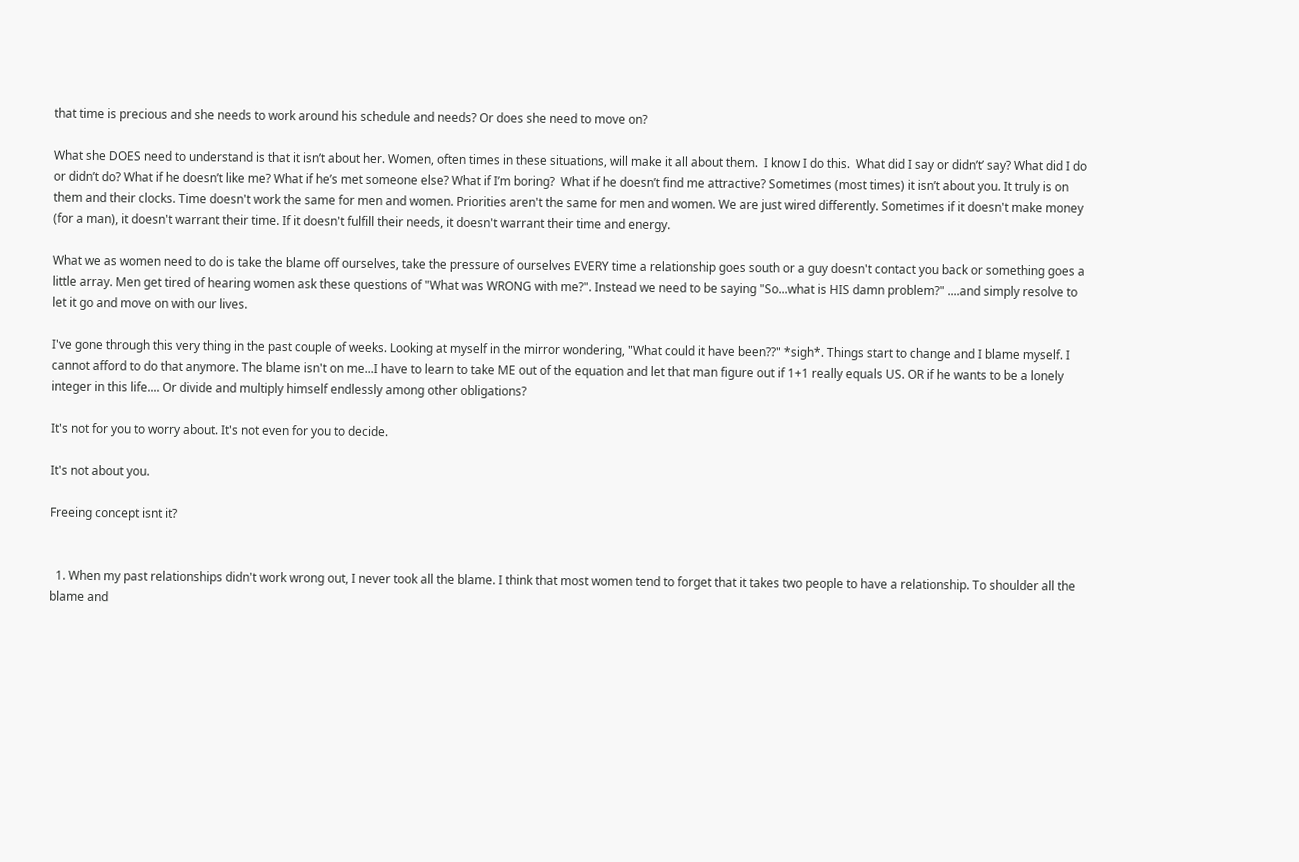that time is precious and she needs to work around his schedule and needs? Or does she need to move on?

What she DOES need to understand is that it isn’t about her. Women, often times in these situations, will make it all about them.  I know I do this.  What did I say or didn’t’ say? What did I do or didn’t do? What if he doesn’t like me? What if he’s met someone else? What if I’m boring?  What if he doesn’t find me attractive? Sometimes (most times) it isn’t about you. It truly is on them and their clocks. Time doesn't work the same for men and women. Priorities aren't the same for men and women. We are just wired differently. Sometimes if it doesn't make money (for a man), it doesn't warrant their time. If it doesn't fulfill their needs, it doesn't warrant their time and energy.

What we as women need to do is take the blame off ourselves, take the pressure of ourselves EVERY time a relationship goes south or a guy doesn't contact you back or something goes a little array. Men get tired of hearing women ask these questions of "What was WRONG with me?". Instead we need to be saying "So...what is HIS damn problem?" ....and simply resolve to let it go and move on with our lives.

I've gone through this very thing in the past couple of weeks. Looking at myself in the mirror wondering, "What could it have been??" *sigh*. Things start to change and I blame myself. I cannot afford to do that anymore. The blame isn't on me...I have to learn to take ME out of the equation and let that man figure out if 1+1 really equals US. OR if he wants to be a lonely integer in this life.... Or divide and multiply himself endlessly among other obligations?

It's not for you to worry about. It's not even for you to decide.

It's not about you.

Freeing concept isnt it?


  1. When my past relationships didn't work wrong out, I never took all the blame. I think that most women tend to forget that it takes two people to have a relationship. To shoulder all the blame and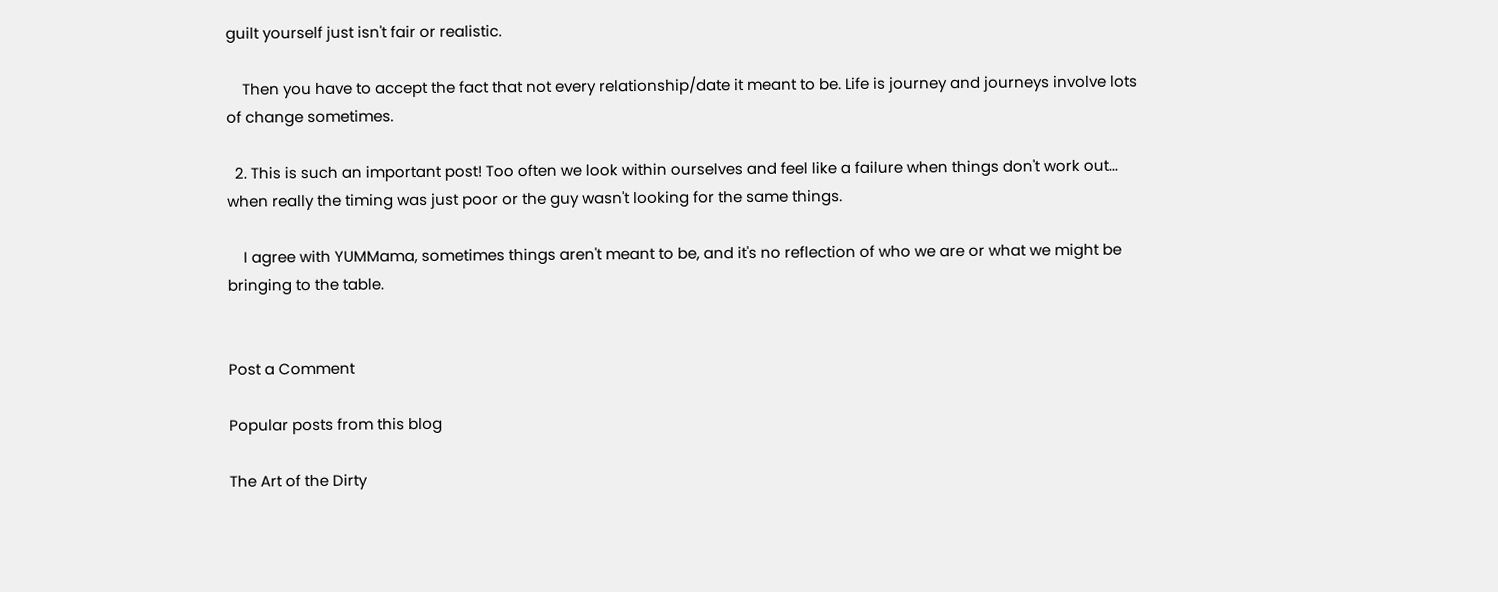guilt yourself just isn't fair or realistic.

    Then you have to accept the fact that not every relationship/date it meant to be. Life is journey and journeys involve lots of change sometimes.

  2. This is such an important post! Too often we look within ourselves and feel like a failure when things don't work out... when really the timing was just poor or the guy wasn't looking for the same things.

    I agree with YUMMama, sometimes things aren't meant to be, and it's no reflection of who we are or what we might be bringing to the table.


Post a Comment

Popular posts from this blog

The Art of the Dirty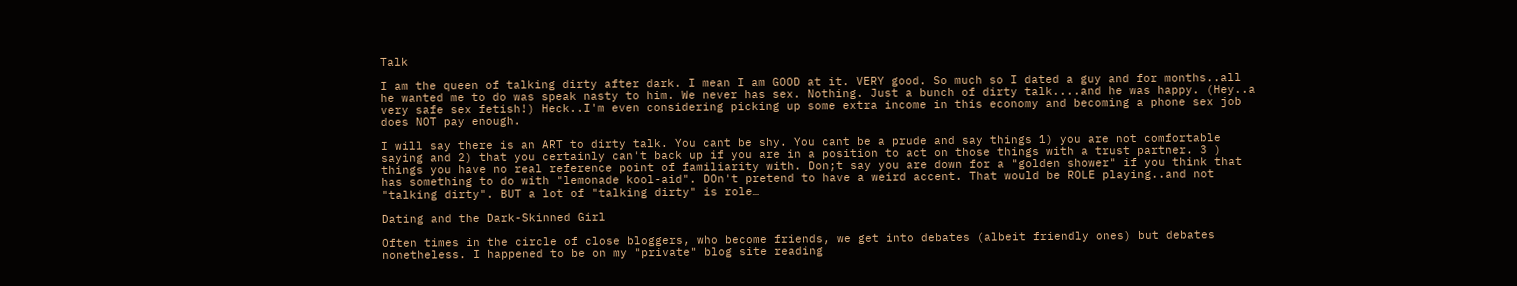Talk

I am the queen of talking dirty after dark. I mean I am GOOD at it. VERY good. So much so I dated a guy and for months..all he wanted me to do was speak nasty to him. We never has sex. Nothing. Just a bunch of dirty talk....and he was happy. (Hey..a very safe sex fetish!) Heck..I'm even considering picking up some extra income in this economy and becoming a phone sex job does NOT pay enough.

I will say there is an ART to dirty talk. You cant be shy. You cant be a prude and say things 1) you are not comfortable saying and 2) that you certainly can't back up if you are in a position to act on those things with a trust partner. 3 ) things you have no real reference point of familiarity with. Don;t say you are down for a "golden shower" if you think that has something to do with "lemonade kool-aid". DOn't pretend to have a weird accent. That would be ROLE playing..and not "talking dirty". BUT a lot of "talking dirty" is role…

Dating and the Dark-Skinned Girl

Often times in the circle of close bloggers, who become friends, we get into debates (albeit friendly ones) but debates nonetheless. I happened to be on my "private" blog site reading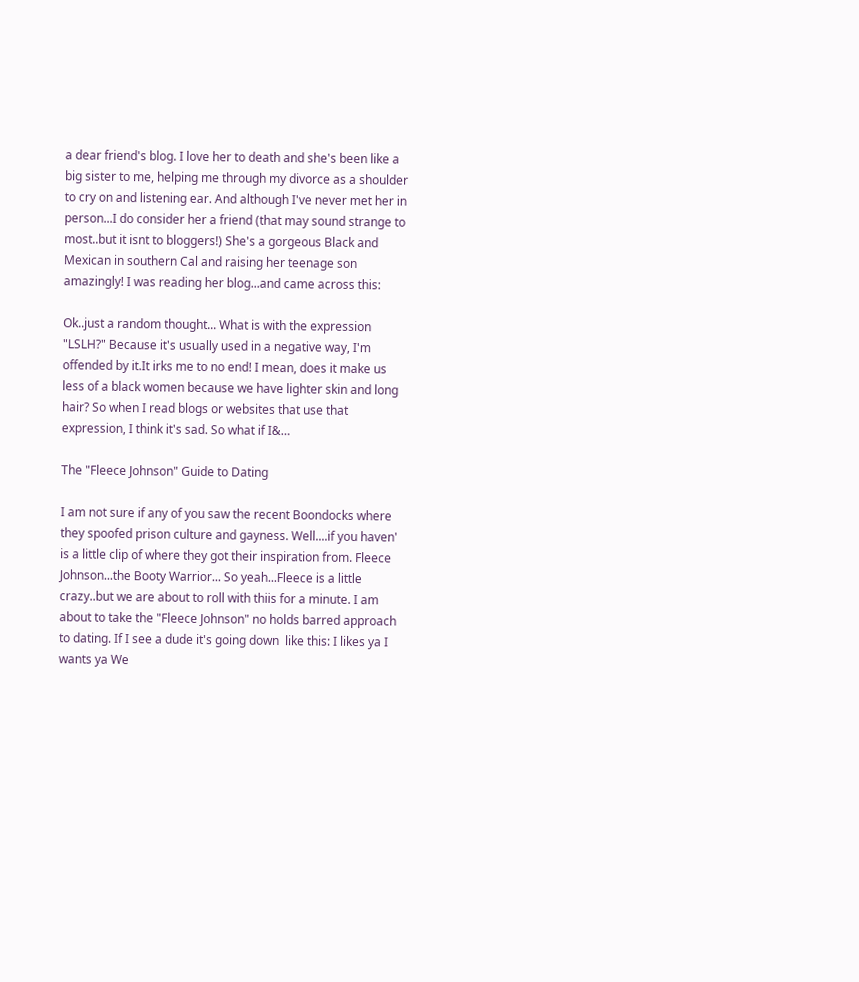a dear friend's blog. I love her to death and she's been like a big sister to me, helping me through my divorce as a shoulder to cry on and listening ear. And although I've never met her in person...I do consider her a friend (that may sound strange to most..but it isnt to bloggers!) She's a gorgeous Black and Mexican in southern Cal and raising her teenage son amazingly! I was reading her blog...and came across this:

Ok..just a random thought... What is with the expression "LSLH?" Because it's usually used in a negative way, I'm offended by it.It irks me to no end! I mean, does it make us less of a black women because we have lighter skin and long hair? So when I read blogs or websites that use that expression, I think it's sad. So what if I&…

The "Fleece Johnson" Guide to Dating

I am not sure if any of you saw the recent Boondocks where they spoofed prison culture and gayness. Well....if you haven' is a little clip of where they got their inspiration from. Fleece Johnson...the Booty Warrior... So yeah...Fleece is a little crazy..but we are about to roll with thiis for a minute. I am about to take the "Fleece Johnson" no holds barred approach to dating. If I see a dude it's going down  like this: I likes ya I wants ya We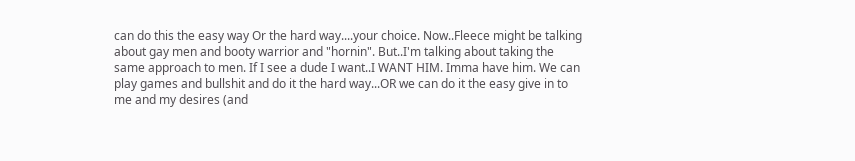can do this the easy way Or the hard way....your choice. Now..Fleece might be talking about gay men and booty warrior and "hornin". But..I'm talking about taking the same approach to men. If I see a dude I want..I WANT HIM. Imma have him. We can play games and bullshit and do it the hard way...OR we can do it the easy give in to me and my desires (and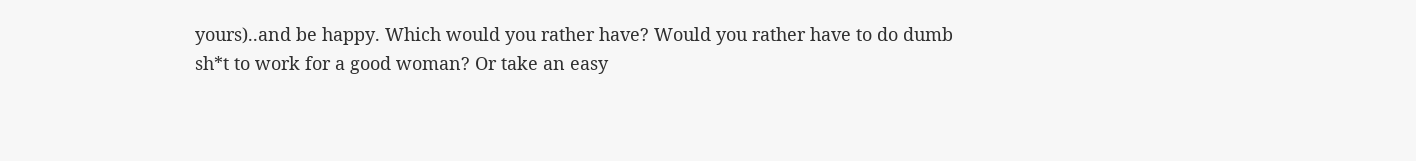yours)..and be happy. Which would you rather have? Would you rather have to do dumb sh*t to work for a good woman? Or take an easy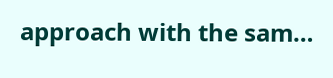approach with the sam…